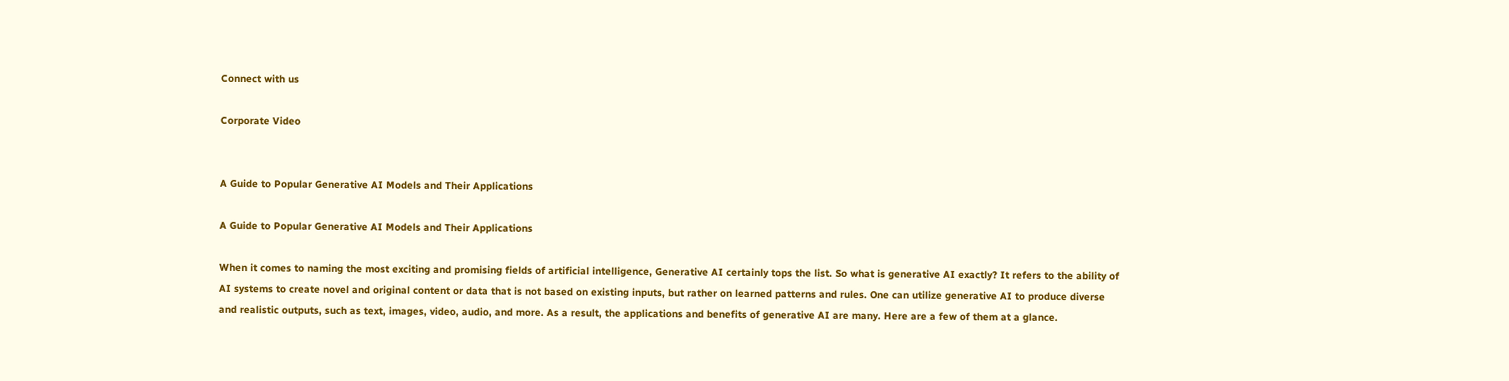Connect with us

Corporate Video


A Guide to Popular Generative AI Models and Their Applications

A Guide to Popular Generative AI Models and Their Applications

When it comes to naming the most exciting and promising fields of artificial intelligence, Generative AI certainly tops the list. So what is generative AI exactly? It refers to the ability of AI systems to create novel and original content or data that is not based on existing inputs, but rather on learned patterns and rules. One can utilize generative AI to produce diverse and realistic outputs, such as text, images, video, audio, and more. As a result, the applications and benefits of generative AI are many. Here are a few of them at a glance.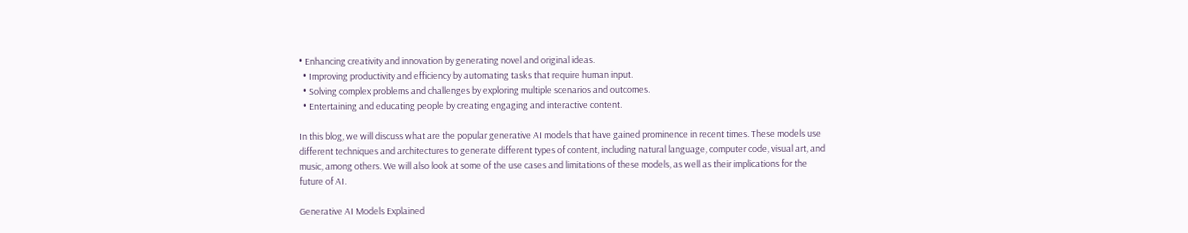• Enhancing creativity and innovation by generating novel and original ideas.
  • Improving productivity and efficiency by automating tasks that require human input.
  • Solving complex problems and challenges by exploring multiple scenarios and outcomes.
  • Entertaining and educating people by creating engaging and interactive content.

In this blog, we will discuss what are the popular generative AI models that have gained prominence in recent times. These models use different techniques and architectures to generate different types of content, including natural language, computer code, visual art, and music, among others. We will also look at some of the use cases and limitations of these models, as well as their implications for the future of AI.

Generative AI Models Explained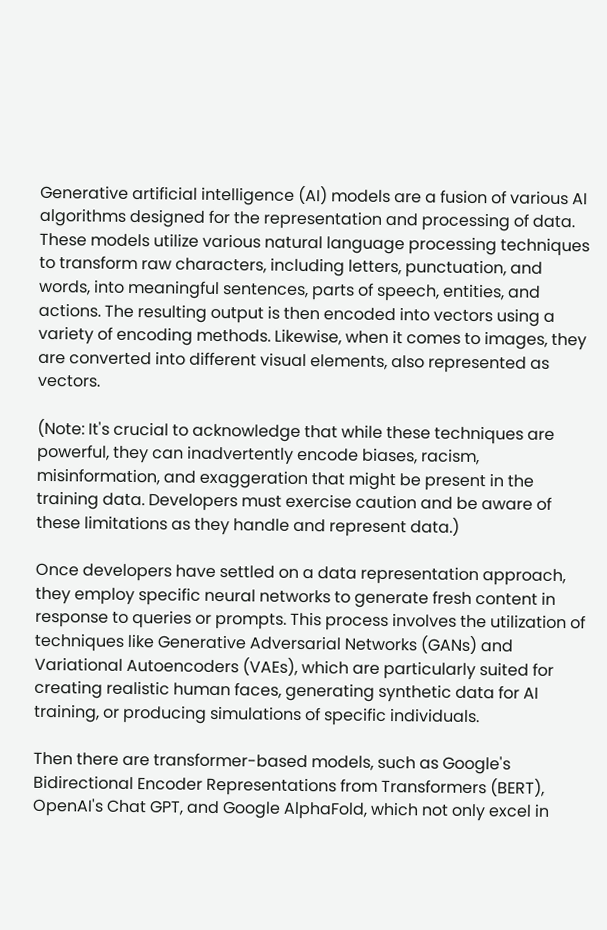Generative artificial intelligence (AI) models are a fusion of various AI algorithms designed for the representation and processing of data. These models utilize various natural language processing techniques to transform raw characters, including letters, punctuation, and words, into meaningful sentences, parts of speech, entities, and actions. The resulting output is then encoded into vectors using a variety of encoding methods. Likewise, when it comes to images, they are converted into different visual elements, also represented as vectors.

(Note: It's crucial to acknowledge that while these techniques are powerful, they can inadvertently encode biases, racism, misinformation, and exaggeration that might be present in the training data. Developers must exercise caution and be aware of these limitations as they handle and represent data.)

Once developers have settled on a data representation approach, they employ specific neural networks to generate fresh content in response to queries or prompts. This process involves the utilization of techniques like Generative Adversarial Networks (GANs) and Variational Autoencoders (VAEs), which are particularly suited for creating realistic human faces, generating synthetic data for AI training, or producing simulations of specific individuals.

Then there are transformer-based models, such as Google's Bidirectional Encoder Representations from Transformers (BERT), OpenAI's Chat GPT, and Google AlphaFold, which not only excel in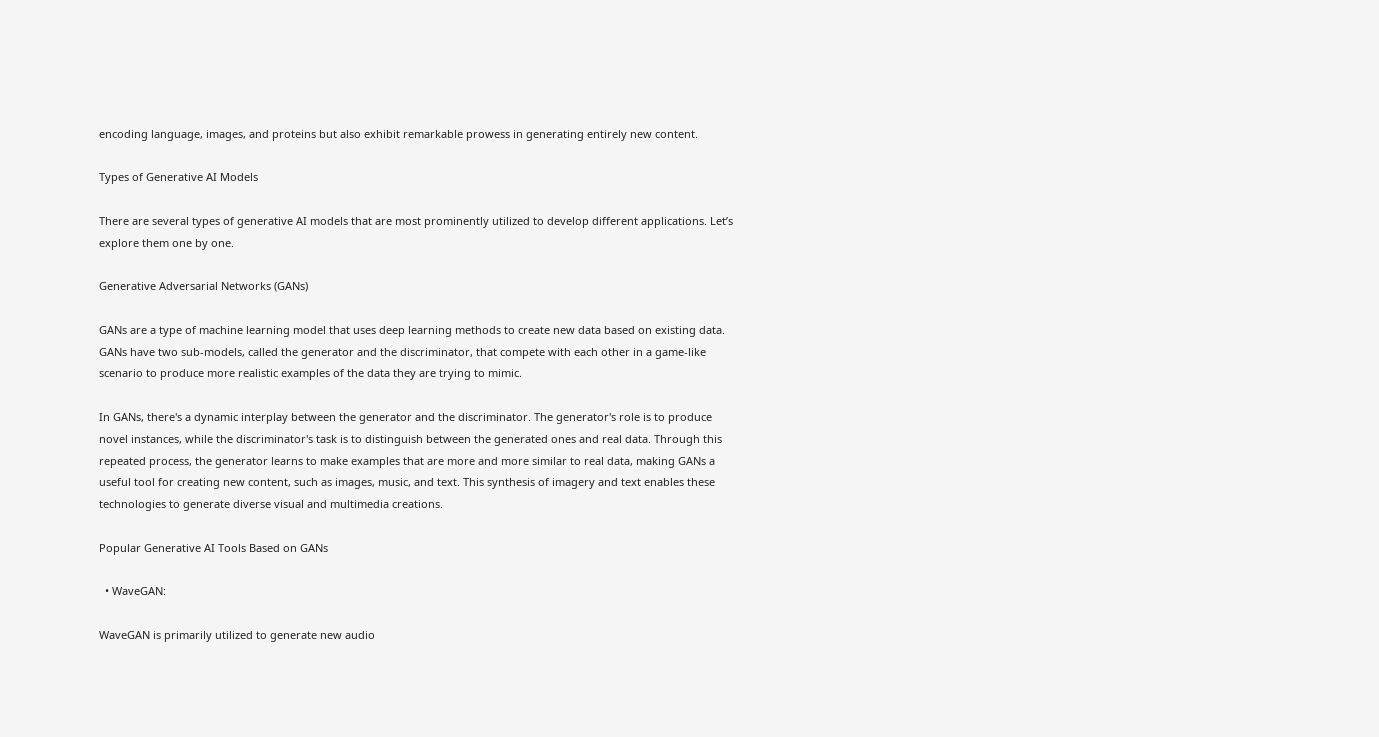encoding language, images, and proteins but also exhibit remarkable prowess in generating entirely new content.

Types of Generative AI Models

There are several types of generative AI models that are most prominently utilized to develop different applications. Let’s explore them one by one.

Generative Adversarial Networks (GANs)

GANs are a type of machine learning model that uses deep learning methods to create new data based on existing data. GANs have two sub-models, called the generator and the discriminator, that compete with each other in a game-like scenario to produce more realistic examples of the data they are trying to mimic.

In GANs, there's a dynamic interplay between the generator and the discriminator. The generator's role is to produce novel instances, while the discriminator's task is to distinguish between the generated ones and real data. Through this repeated process, the generator learns to make examples that are more and more similar to real data, making GANs a useful tool for creating new content, such as images, music, and text. This synthesis of imagery and text enables these technologies to generate diverse visual and multimedia creations.

Popular Generative AI Tools Based on GANs

  • WaveGAN:

WaveGAN is primarily utilized to generate new audio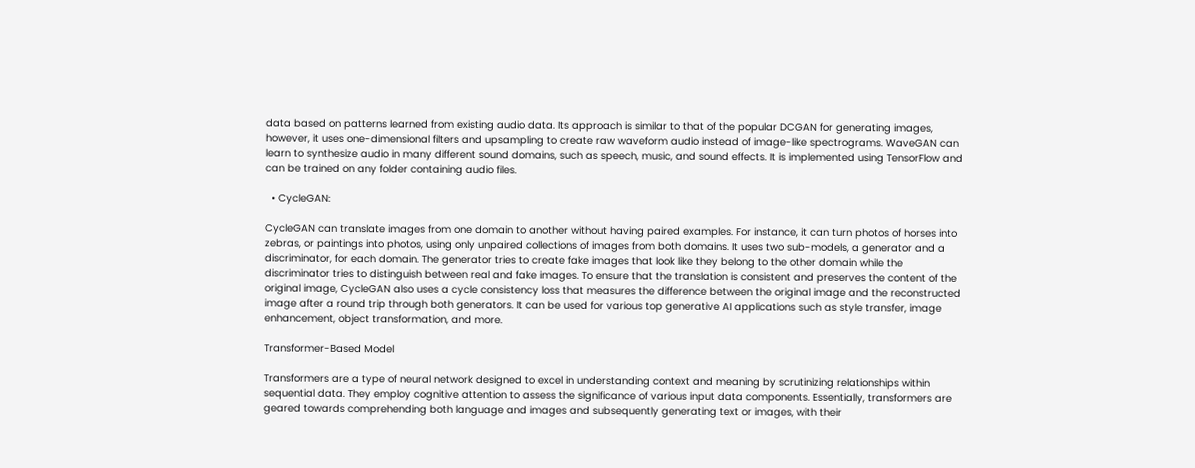data based on patterns learned from existing audio data. Its approach is similar to that of the popular DCGAN for generating images, however, it uses one-dimensional filters and upsampling to create raw waveform audio instead of image-like spectrograms. WaveGAN can learn to synthesize audio in many different sound domains, such as speech, music, and sound effects. It is implemented using TensorFlow and can be trained on any folder containing audio files.

  • CycleGAN:

CycleGAN can translate images from one domain to another without having paired examples. For instance, it can turn photos of horses into zebras, or paintings into photos, using only unpaired collections of images from both domains. It uses two sub-models, a generator and a discriminator, for each domain. The generator tries to create fake images that look like they belong to the other domain while the discriminator tries to distinguish between real and fake images. To ensure that the translation is consistent and preserves the content of the original image, CycleGAN also uses a cycle consistency loss that measures the difference between the original image and the reconstructed image after a round trip through both generators. It can be used for various top generative AI applications such as style transfer, image enhancement, object transformation, and more.

Transformer-Based Model

Transformers are a type of neural network designed to excel in understanding context and meaning by scrutinizing relationships within sequential data. They employ cognitive attention to assess the significance of various input data components. Essentially, transformers are geared towards comprehending both language and images and subsequently generating text or images, with their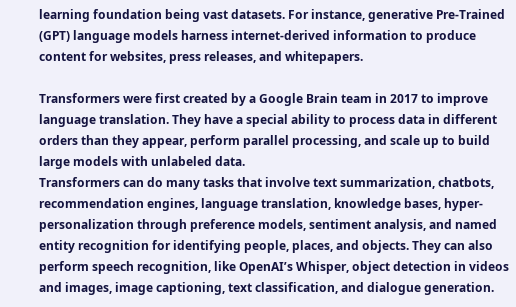learning foundation being vast datasets. For instance, generative Pre-Trained (GPT) language models harness internet-derived information to produce content for websites, press releases, and whitepapers.

Transformers were first created by a Google Brain team in 2017 to improve language translation. They have a special ability to process data in different orders than they appear, perform parallel processing, and scale up to build large models with unlabeled data.
Transformers can do many tasks that involve text summarization, chatbots, recommendation engines, language translation, knowledge bases, hyper-personalization through preference models, sentiment analysis, and named entity recognition for identifying people, places, and objects. They can also perform speech recognition, like OpenAI’s Whisper, object detection in videos and images, image captioning, text classification, and dialogue generation.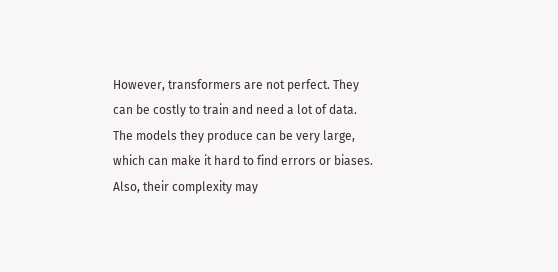However, transformers are not perfect. They can be costly to train and need a lot of data. The models they produce can be very large, which can make it hard to find errors or biases. Also, their complexity may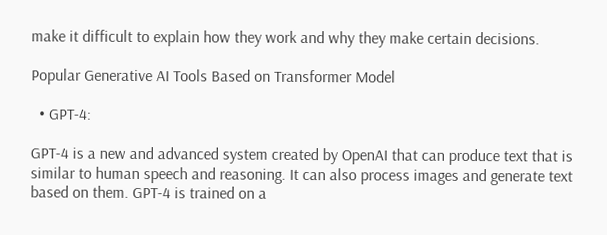make it difficult to explain how they work and why they make certain decisions.

Popular Generative AI Tools Based on Transformer Model

  • GPT-4:

GPT-4 is a new and advanced system created by OpenAI that can produce text that is similar to human speech and reasoning. It can also process images and generate text based on them. GPT-4 is trained on a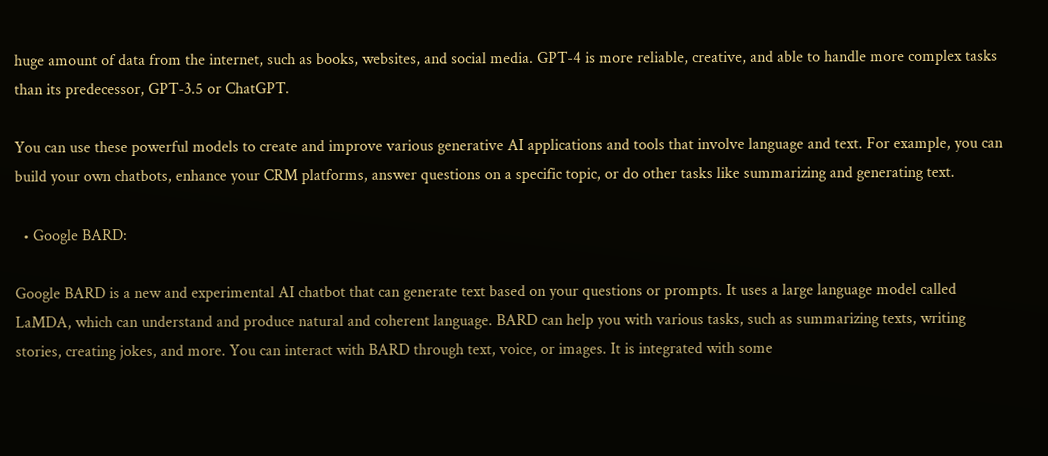huge amount of data from the internet, such as books, websites, and social media. GPT-4 is more reliable, creative, and able to handle more complex tasks than its predecessor, GPT-3.5 or ChatGPT.

You can use these powerful models to create and improve various generative AI applications and tools that involve language and text. For example, you can build your own chatbots, enhance your CRM platforms, answer questions on a specific topic, or do other tasks like summarizing and generating text.

  • Google BARD:

Google BARD is a new and experimental AI chatbot that can generate text based on your questions or prompts. It uses a large language model called LaMDA, which can understand and produce natural and coherent language. BARD can help you with various tasks, such as summarizing texts, writing stories, creating jokes, and more. You can interact with BARD through text, voice, or images. It is integrated with some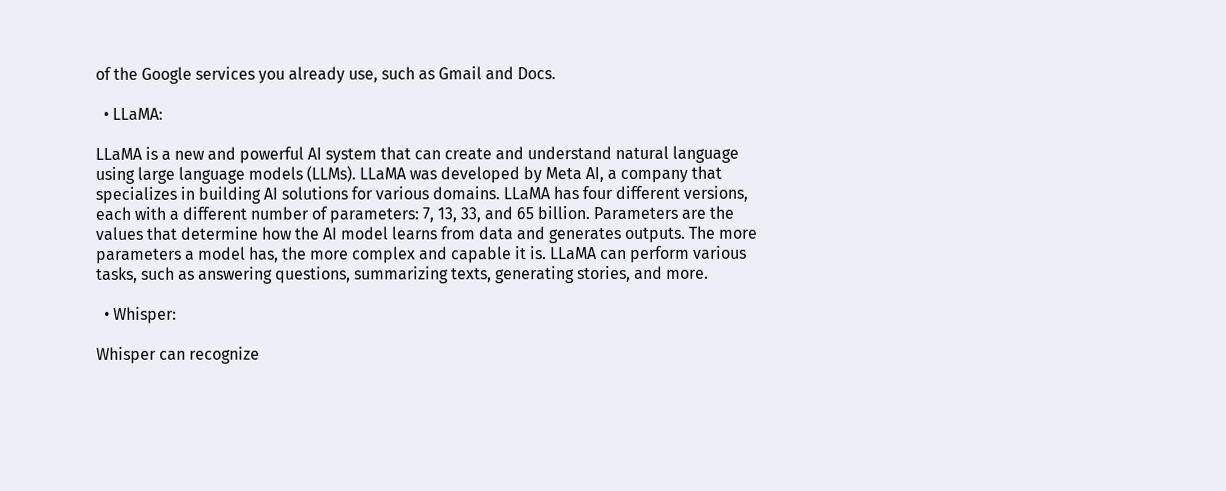of the Google services you already use, such as Gmail and Docs.

  • LLaMA:

LLaMA is a new and powerful AI system that can create and understand natural language using large language models (LLMs). LLaMA was developed by Meta AI, a company that specializes in building AI solutions for various domains. LLaMA has four different versions, each with a different number of parameters: 7, 13, 33, and 65 billion. Parameters are the values that determine how the AI model learns from data and generates outputs. The more parameters a model has, the more complex and capable it is. LLaMA can perform various tasks, such as answering questions, summarizing texts, generating stories, and more.

  • Whisper:

Whisper can recognize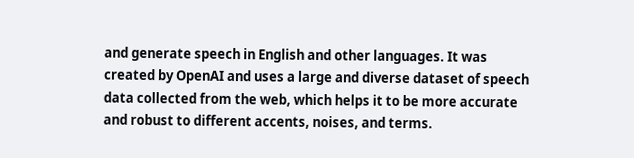and generate speech in English and other languages. It was created by OpenAI and uses a large and diverse dataset of speech data collected from the web, which helps it to be more accurate and robust to different accents, noises, and terms.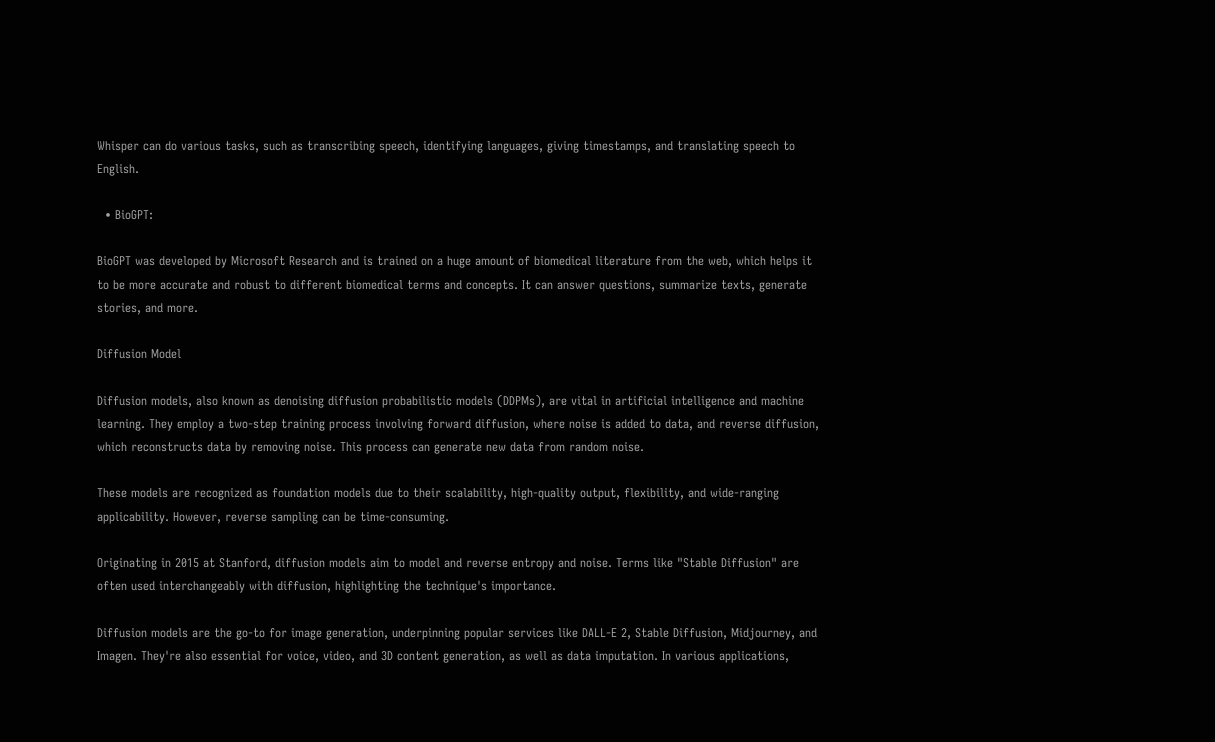Whisper can do various tasks, such as transcribing speech, identifying languages, giving timestamps, and translating speech to English.

  • BioGPT:

BioGPT was developed by Microsoft Research and is trained on a huge amount of biomedical literature from the web, which helps it to be more accurate and robust to different biomedical terms and concepts. It can answer questions, summarize texts, generate stories, and more.

Diffusion Model

Diffusion models, also known as denoising diffusion probabilistic models (DDPMs), are vital in artificial intelligence and machine learning. They employ a two-step training process involving forward diffusion, where noise is added to data, and reverse diffusion, which reconstructs data by removing noise. This process can generate new data from random noise.

These models are recognized as foundation models due to their scalability, high-quality output, flexibility, and wide-ranging applicability. However, reverse sampling can be time-consuming.

Originating in 2015 at Stanford, diffusion models aim to model and reverse entropy and noise. Terms like "Stable Diffusion" are often used interchangeably with diffusion, highlighting the technique's importance.

Diffusion models are the go-to for image generation, underpinning popular services like DALL-E 2, Stable Diffusion, Midjourney, and Imagen. They're also essential for voice, video, and 3D content generation, as well as data imputation. In various applications,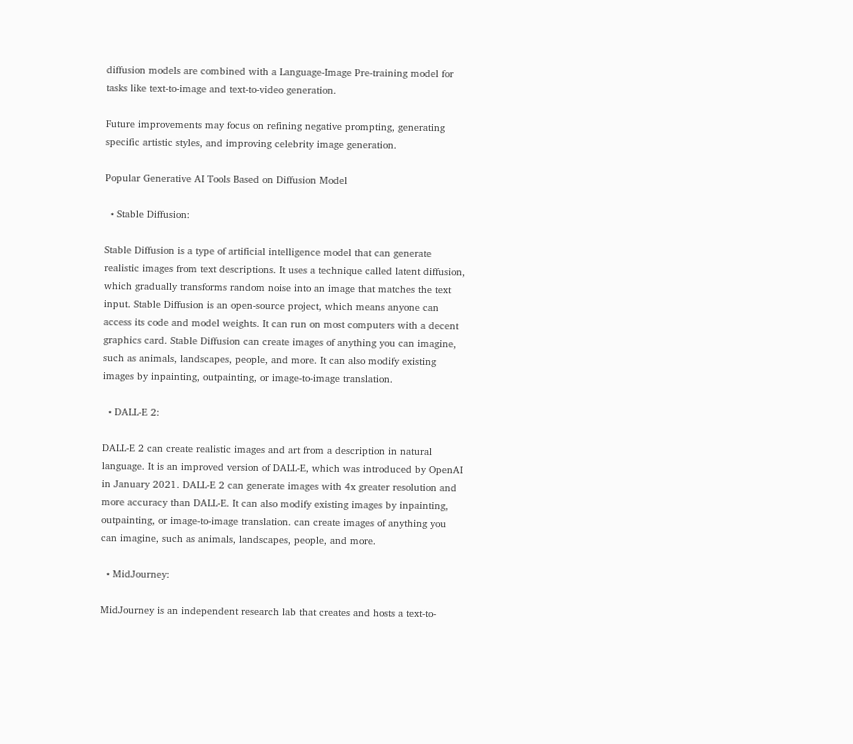diffusion models are combined with a Language-Image Pre-training model for tasks like text-to-image and text-to-video generation.

Future improvements may focus on refining negative prompting, generating specific artistic styles, and improving celebrity image generation.

Popular Generative AI Tools Based on Diffusion Model

  • Stable Diffusion:

Stable Diffusion is a type of artificial intelligence model that can generate realistic images from text descriptions. It uses a technique called latent diffusion, which gradually transforms random noise into an image that matches the text input. Stable Diffusion is an open-source project, which means anyone can access its code and model weights. It can run on most computers with a decent graphics card. Stable Diffusion can create images of anything you can imagine, such as animals, landscapes, people, and more. It can also modify existing images by inpainting, outpainting, or image-to-image translation.

  • DALL-E 2:

DALL-E 2 can create realistic images and art from a description in natural language. It is an improved version of DALL-E, which was introduced by OpenAI in January 2021. DALL-E 2 can generate images with 4x greater resolution and more accuracy than DALL-E. It can also modify existing images by inpainting, outpainting, or image-to-image translation. can create images of anything you can imagine, such as animals, landscapes, people, and more.

  • MidJourney:

MidJourney is an independent research lab that creates and hosts a text-to-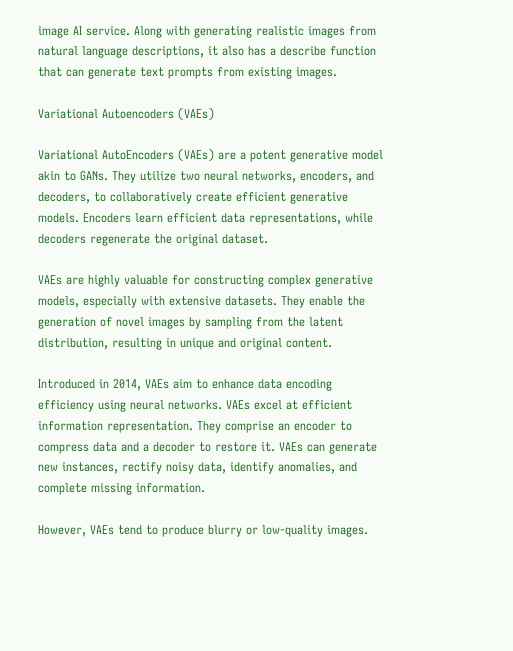image AI service. Along with generating realistic images from natural language descriptions, it also has a describe function that can generate text prompts from existing images.

Variational Autoencoders (VAEs)

Variational AutoEncoders (VAEs) are a potent generative model akin to GANs. They utilize two neural networks, encoders, and decoders, to collaboratively create efficient generative models. Encoders learn efficient data representations, while decoders regenerate the original dataset.

VAEs are highly valuable for constructing complex generative models, especially with extensive datasets. They enable the generation of novel images by sampling from the latent distribution, resulting in unique and original content.

Introduced in 2014, VAEs aim to enhance data encoding efficiency using neural networks. VAEs excel at efficient information representation. They comprise an encoder to compress data and a decoder to restore it. VAEs can generate new instances, rectify noisy data, identify anomalies, and complete missing information.

However, VAEs tend to produce blurry or low-quality images.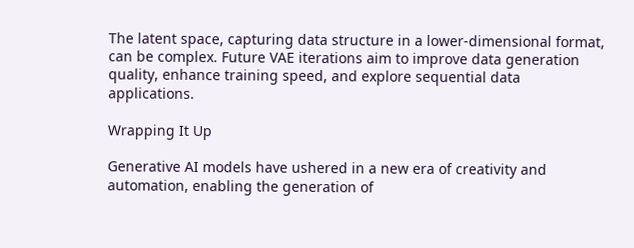The latent space, capturing data structure in a lower-dimensional format, can be complex. Future VAE iterations aim to improve data generation quality, enhance training speed, and explore sequential data applications.

Wrapping It Up

Generative AI models have ushered in a new era of creativity and automation, enabling the generation of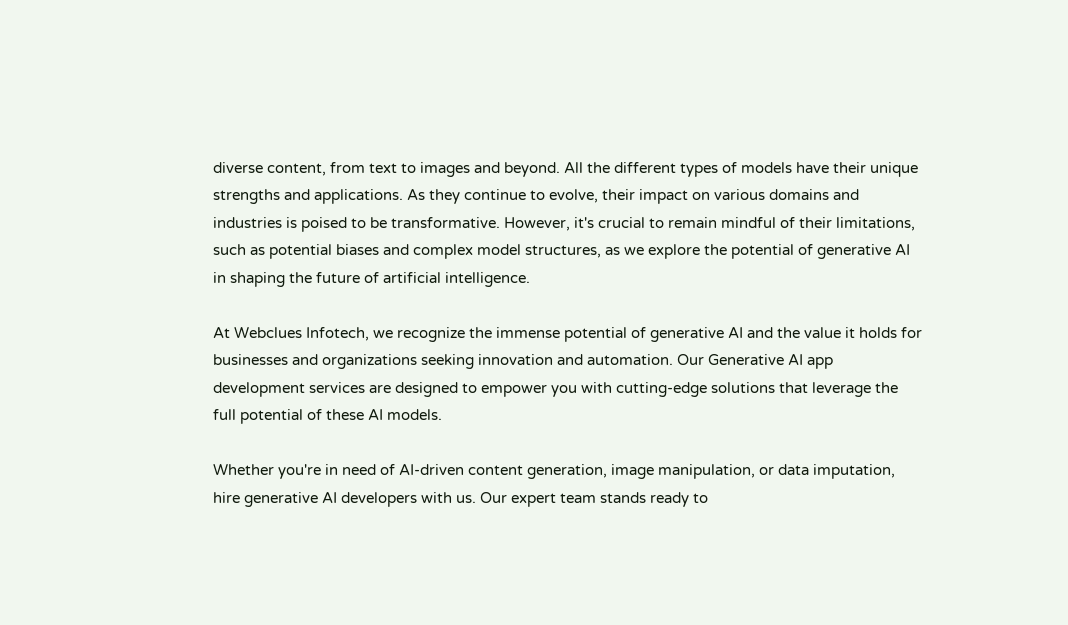diverse content, from text to images and beyond. All the different types of models have their unique strengths and applications. As they continue to evolve, their impact on various domains and industries is poised to be transformative. However, it's crucial to remain mindful of their limitations, such as potential biases and complex model structures, as we explore the potential of generative AI in shaping the future of artificial intelligence.

At Webclues Infotech, we recognize the immense potential of generative AI and the value it holds for businesses and organizations seeking innovation and automation. Our Generative AI app development services are designed to empower you with cutting-edge solutions that leverage the full potential of these AI models.

Whether you're in need of AI-driven content generation, image manipulation, or data imputation, hire generative AI developers with us. Our expert team stands ready to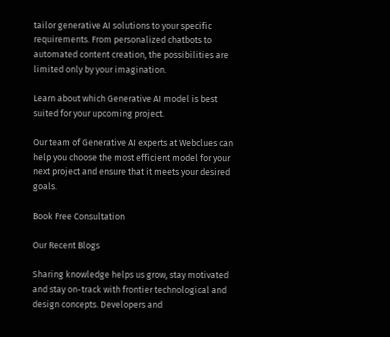tailor generative AI solutions to your specific requirements. From personalized chatbots to automated content creation, the possibilities are limited only by your imagination.

Learn about which Generative AI model is best suited for your upcoming project.

Our team of Generative AI experts at Webclues can help you choose the most efficient model for your next project and ensure that it meets your desired goals.

Book Free Consultation

Our Recent Blogs

Sharing knowledge helps us grow, stay motivated and stay on-track with frontier technological and design concepts. Developers and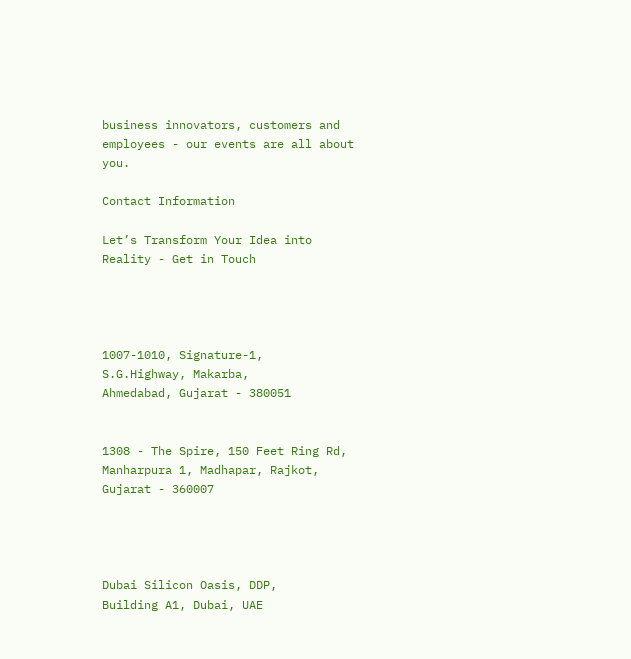business innovators, customers and employees - our events are all about you.

Contact Information

Let’s Transform Your Idea into Reality - Get in Touch




1007-1010, Signature-1,
S.G.Highway, Makarba,
Ahmedabad, Gujarat - 380051


1308 - The Spire, 150 Feet Ring Rd,
Manharpura 1, Madhapar, Rajkot, Gujarat - 360007




Dubai Silicon Oasis, DDP,
Building A1, Dubai, UAE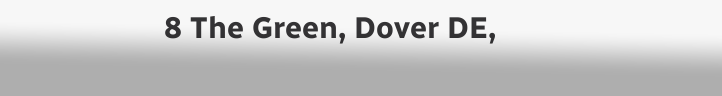8 The Green, Dover DE,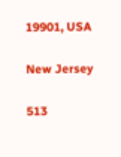19901, USA

New Jersey

513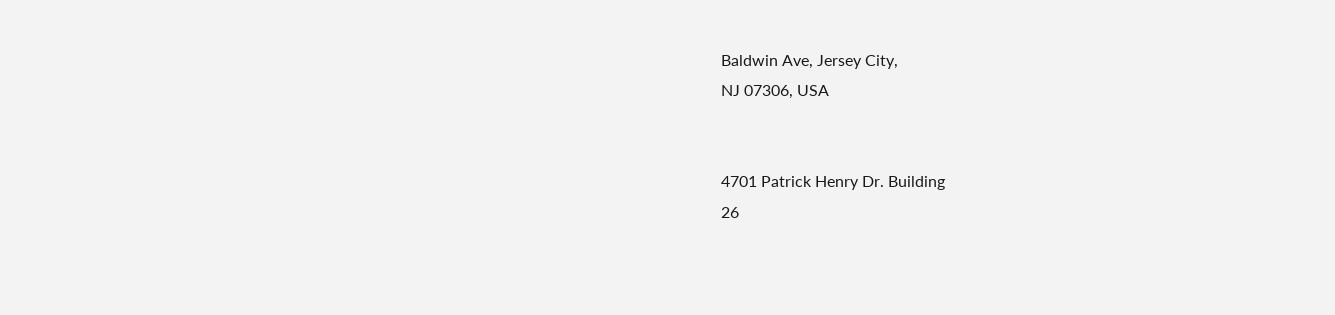Baldwin Ave, Jersey City,
NJ 07306, USA


4701 Patrick Henry Dr. Building
26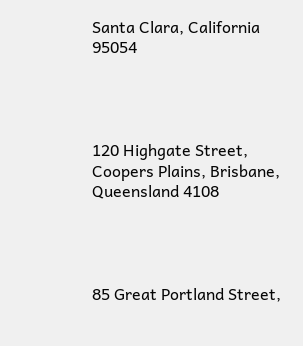Santa Clara, California 95054




120 Highgate Street, Coopers Plains, Brisbane, Queensland 4108




85 Great Portland Street,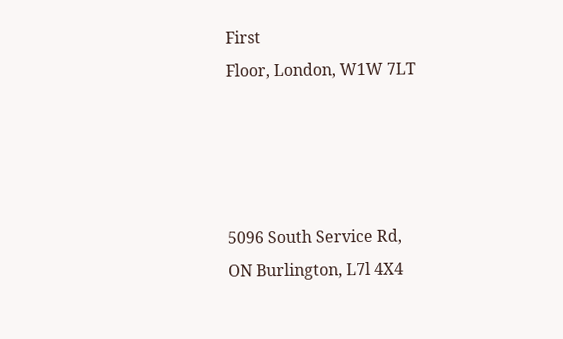First
Floor, London, W1W 7LT




5096 South Service Rd,
ON Burlington, L7l 4X4